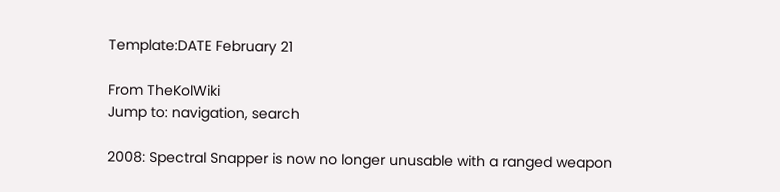Template:DATE February 21

From TheKolWiki
Jump to: navigation, search

2008: Spectral Snapper is now no longer unusable with a ranged weapon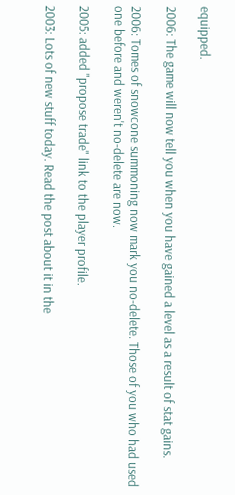equipped.

2006: The game will now tell you when you have gained a level as a result of stat gains.

2006: Tomes of snowcone summoning now mark you no-delete. Those of you who had used one before and weren't no-delete are now.

2005: added "propose trade" link to the player profile.

2003: Lots of new stuff today. Read the post about it in the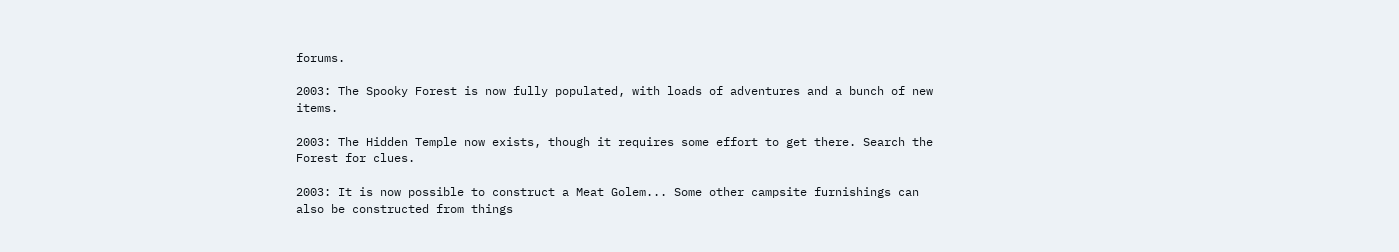forums.

2003: The Spooky Forest is now fully populated, with loads of adventures and a bunch of new items.

2003: The Hidden Temple now exists, though it requires some effort to get there. Search the Forest for clues.

2003: It is now possible to construct a Meat Golem... Some other campsite furnishings can also be constructed from things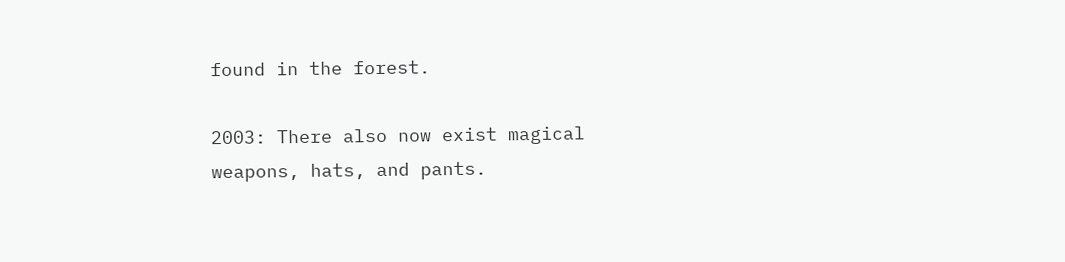found in the forest.

2003: There also now exist magical weapons, hats, and pants.